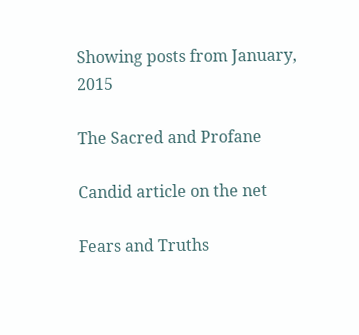Showing posts from January, 2015

The Sacred and Profane

Candid article on the net

Fears and Truths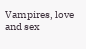Vampires, love and sex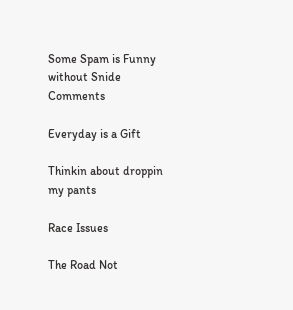Some Spam is Funny without Snide Comments

Everyday is a Gift

Thinkin about droppin my pants

Race Issues

The Road Not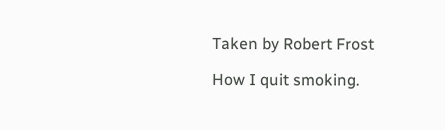Taken by Robert Frost

How I quit smoking.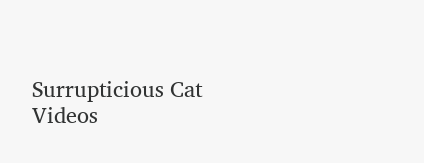Surrupticious Cat Videos